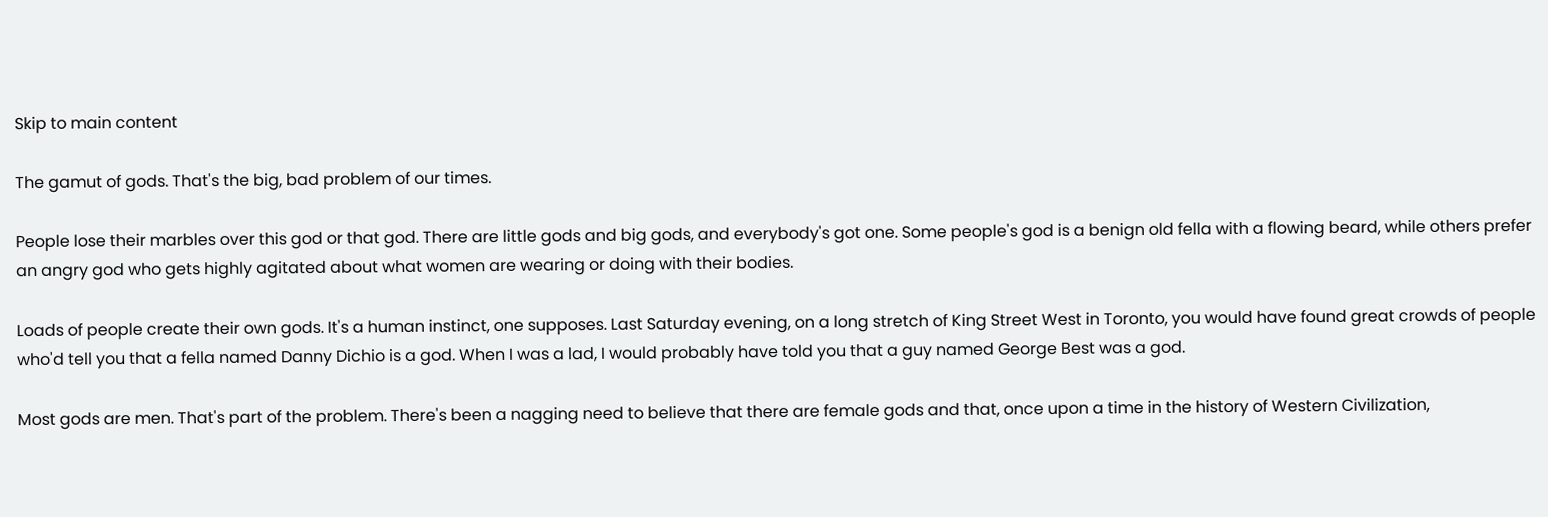Skip to main content

The gamut of gods. That's the big, bad problem of our times.

People lose their marbles over this god or that god. There are little gods and big gods, and everybody's got one. Some people's god is a benign old fella with a flowing beard, while others prefer an angry god who gets highly agitated about what women are wearing or doing with their bodies.

Loads of people create their own gods. It's a human instinct, one supposes. Last Saturday evening, on a long stretch of King Street West in Toronto, you would have found great crowds of people who'd tell you that a fella named Danny Dichio is a god. When I was a lad, I would probably have told you that a guy named George Best was a god.

Most gods are men. That's part of the problem. There's been a nagging need to believe that there are female gods and that, once upon a time in the history of Western Civilization,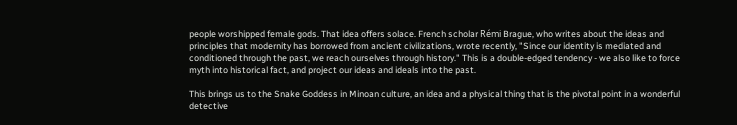people worshipped female gods. That idea offers solace. French scholar Rémi Brague, who writes about the ideas and principles that modernity has borrowed from ancient civilizations, wrote recently, "Since our identity is mediated and conditioned through the past, we reach ourselves through history." This is a double-edged tendency - we also like to force myth into historical fact, and project our ideas and ideals into the past.

This brings us to the Snake Goddess in Minoan culture, an idea and a physical thing that is the pivotal point in a wonderful detective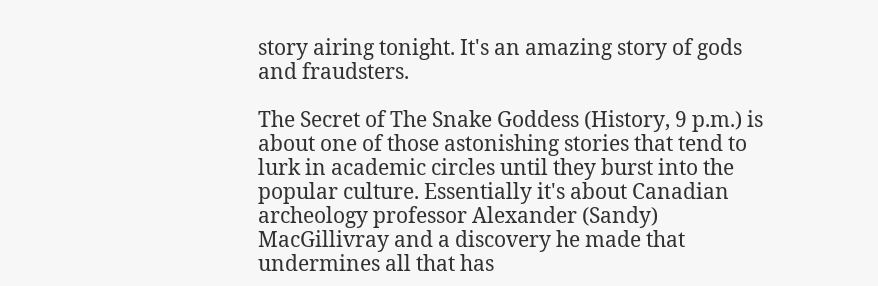story airing tonight. It's an amazing story of gods and fraudsters.

The Secret of The Snake Goddess (History, 9 p.m.) is about one of those astonishing stories that tend to lurk in academic circles until they burst into the popular culture. Essentially it's about Canadian archeology professor Alexander (Sandy) MacGillivray and a discovery he made that undermines all that has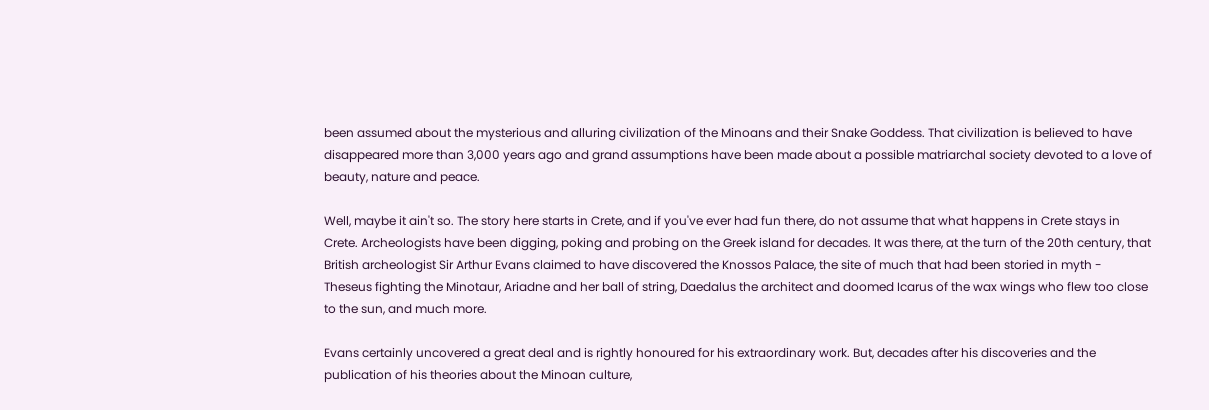been assumed about the mysterious and alluring civilization of the Minoans and their Snake Goddess. That civilization is believed to have disappeared more than 3,000 years ago and grand assumptions have been made about a possible matriarchal society devoted to a love of beauty, nature and peace.

Well, maybe it ain't so. The story here starts in Crete, and if you've ever had fun there, do not assume that what happens in Crete stays in Crete. Archeologists have been digging, poking and probing on the Greek island for decades. It was there, at the turn of the 20th century, that British archeologist Sir Arthur Evans claimed to have discovered the Knossos Palace, the site of much that had been storied in myth - Theseus fighting the Minotaur, Ariadne and her ball of string, Daedalus the architect and doomed Icarus of the wax wings who flew too close to the sun, and much more.

Evans certainly uncovered a great deal and is rightly honoured for his extraordinary work. But, decades after his discoveries and the publication of his theories about the Minoan culture,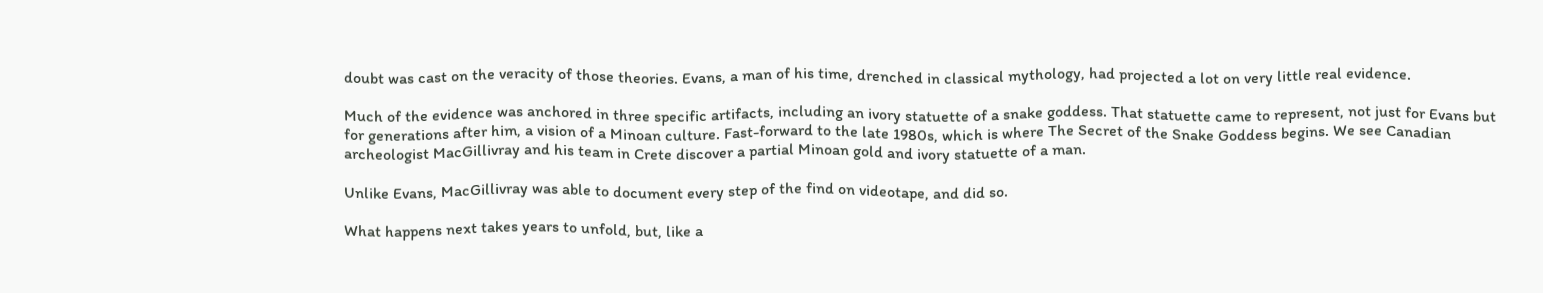doubt was cast on the veracity of those theories. Evans, a man of his time, drenched in classical mythology, had projected a lot on very little real evidence.

Much of the evidence was anchored in three specific artifacts, including an ivory statuette of a snake goddess. That statuette came to represent, not just for Evans but for generations after him, a vision of a Minoan culture. Fast-forward to the late 1980s, which is where The Secret of the Snake Goddess begins. We see Canadian archeologist MacGillivray and his team in Crete discover a partial Minoan gold and ivory statuette of a man.

Unlike Evans, MacGillivray was able to document every step of the find on videotape, and did so.

What happens next takes years to unfold, but, like a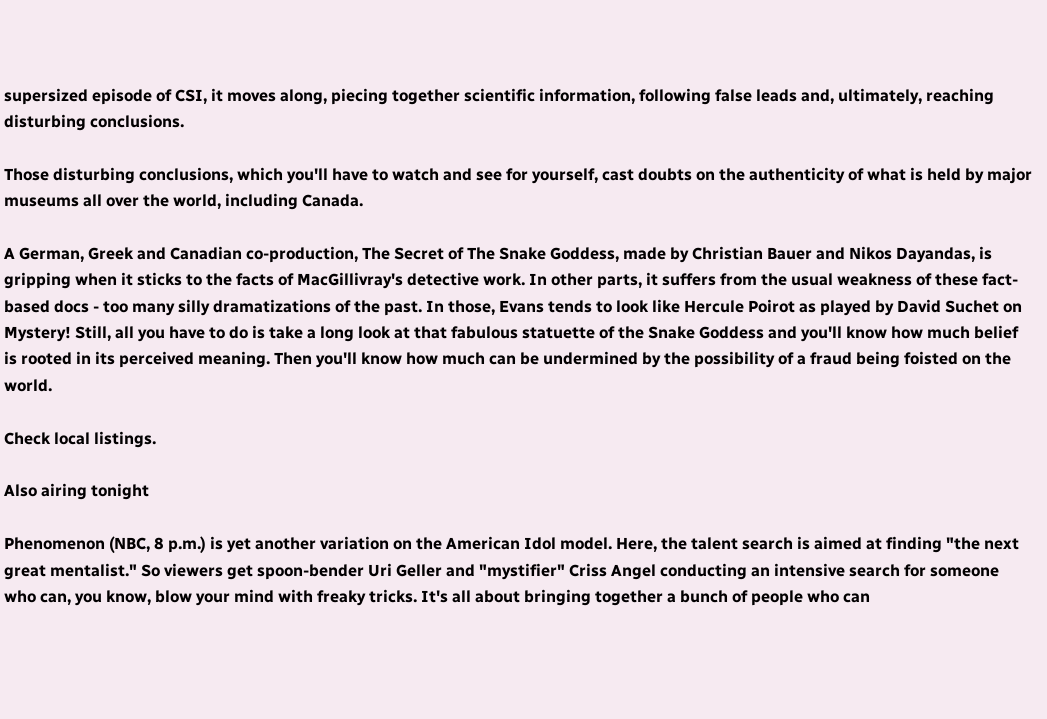supersized episode of CSI, it moves along, piecing together scientific information, following false leads and, ultimately, reaching disturbing conclusions.

Those disturbing conclusions, which you'll have to watch and see for yourself, cast doubts on the authenticity of what is held by major museums all over the world, including Canada.

A German, Greek and Canadian co-production, The Secret of The Snake Goddess, made by Christian Bauer and Nikos Dayandas, is gripping when it sticks to the facts of MacGillivray's detective work. In other parts, it suffers from the usual weakness of these fact-based docs - too many silly dramatizations of the past. In those, Evans tends to look like Hercule Poirot as played by David Suchet on Mystery! Still, all you have to do is take a long look at that fabulous statuette of the Snake Goddess and you'll know how much belief is rooted in its perceived meaning. Then you'll know how much can be undermined by the possibility of a fraud being foisted on the world.

Check local listings.

Also airing tonight

Phenomenon (NBC, 8 p.m.) is yet another variation on the American Idol model. Here, the talent search is aimed at finding "the next great mentalist." So viewers get spoon-bender Uri Geller and "mystifier" Criss Angel conducting an intensive search for someone who can, you know, blow your mind with freaky tricks. It's all about bringing together a bunch of people who can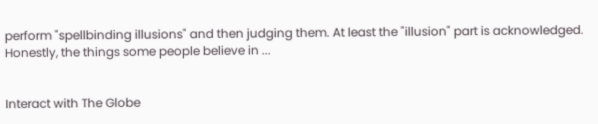perform "spellbinding illusions" and then judging them. At least the "illusion" part is acknowledged. Honestly, the things some people believe in ...


Interact with The Globe